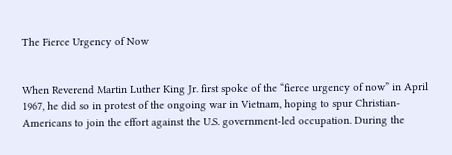The Fierce Urgency of Now


When Reverend Martin Luther King Jr. first spoke of the “fierce urgency of now” in April 1967, he did so in protest of the ongoing war in Vietnam, hoping to spur Christian-Americans to join the effort against the U.S. government-led occupation. During the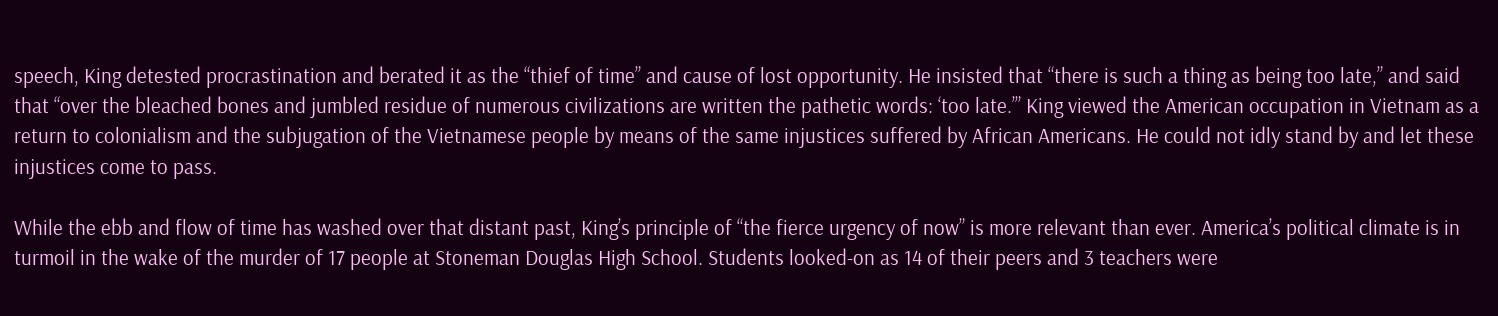speech, King detested procrastination and berated it as the “thief of time” and cause of lost opportunity. He insisted that “there is such a thing as being too late,” and said that “over the bleached bones and jumbled residue of numerous civilizations are written the pathetic words: ‘too late.’” King viewed the American occupation in Vietnam as a return to colonialism and the subjugation of the Vietnamese people by means of the same injustices suffered by African Americans. He could not idly stand by and let these injustices come to pass.

While the ebb and flow of time has washed over that distant past, King’s principle of “the fierce urgency of now” is more relevant than ever. America’s political climate is in turmoil in the wake of the murder of 17 people at Stoneman Douglas High School. Students looked-on as 14 of their peers and 3 teachers were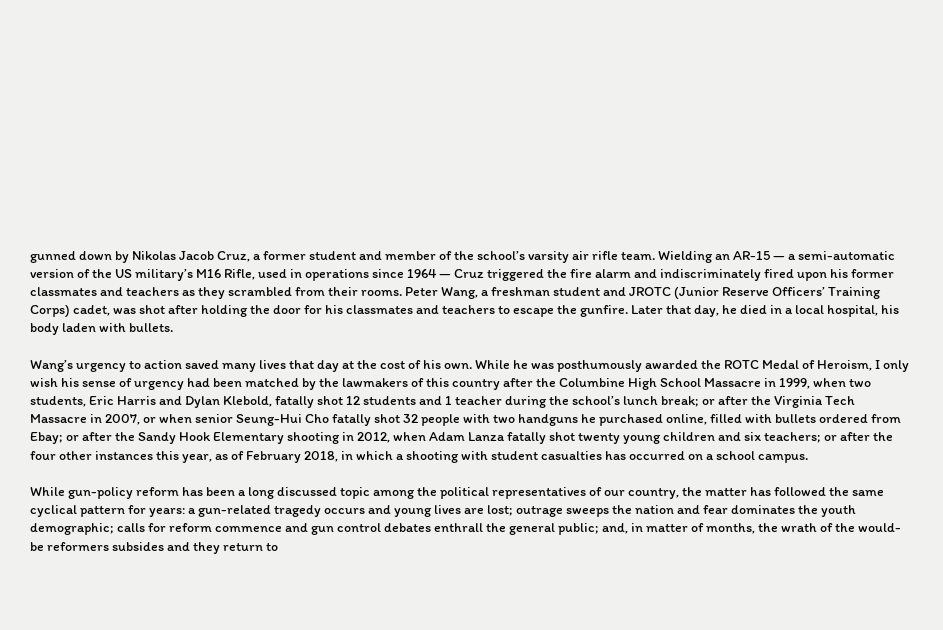gunned down by Nikolas Jacob Cruz, a former student and member of the school’s varsity air rifle team. Wielding an AR-15 — a semi-automatic version of the US military’s M16 Rifle, used in operations since 1964 — Cruz triggered the fire alarm and indiscriminately fired upon his former classmates and teachers as they scrambled from their rooms. Peter Wang, a freshman student and JROTC (Junior Reserve Officers’ Training Corps) cadet, was shot after holding the door for his classmates and teachers to escape the gunfire. Later that day, he died in a local hospital, his body laden with bullets.

Wang’s urgency to action saved many lives that day at the cost of his own. While he was posthumously awarded the ROTC Medal of Heroism, I only wish his sense of urgency had been matched by the lawmakers of this country after the Columbine High School Massacre in 1999, when two students, Eric Harris and Dylan Klebold, fatally shot 12 students and 1 teacher during the school’s lunch break; or after the Virginia Tech Massacre in 2007, or when senior Seung-Hui Cho fatally shot 32 people with two handguns he purchased online, filled with bullets ordered from Ebay; or after the Sandy Hook Elementary shooting in 2012, when Adam Lanza fatally shot twenty young children and six teachers; or after the four other instances this year, as of February 2018, in which a shooting with student casualties has occurred on a school campus.

While gun-policy reform has been a long discussed topic among the political representatives of our country, the matter has followed the same cyclical pattern for years: a gun-related tragedy occurs and young lives are lost; outrage sweeps the nation and fear dominates the youth demographic; calls for reform commence and gun control debates enthrall the general public; and, in matter of months, the wrath of the would-be reformers subsides and they return to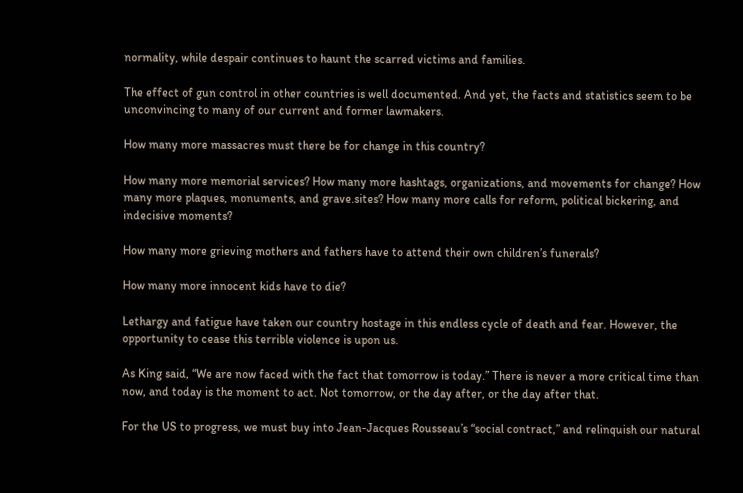normality, while despair continues to haunt the scarred victims and families.

The effect of gun control in other countries is well documented. And yet, the facts and statistics seem to be unconvincing to many of our current and former lawmakers.

How many more massacres must there be for change in this country?

How many more memorial services? How many more hashtags, organizations, and movements for change? How many more plaques, monuments, and grave.sites? How many more calls for reform, political bickering, and indecisive moments?

How many more grieving mothers and fathers have to attend their own children’s funerals?

How many more innocent kids have to die?

Lethargy and fatigue have taken our country hostage in this endless cycle of death and fear. However, the opportunity to cease this terrible violence is upon us.

As King said, “We are now faced with the fact that tomorrow is today.” There is never a more critical time than now, and today is the moment to act. Not tomorrow, or the day after, or the day after that.

For the US to progress, we must buy into Jean-Jacques Rousseau’s “social contract,” and relinquish our natural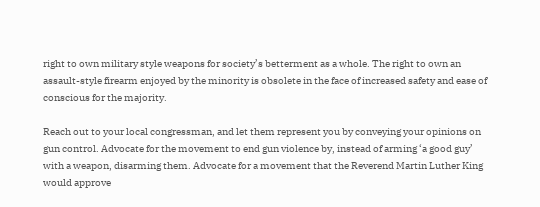right to own military style weapons for society’s betterment as a whole. The right to own an assault-style firearm enjoyed by the minority is obsolete in the face of increased safety and ease of conscious for the majority.

Reach out to your local congressman, and let them represent you by conveying your opinions on gun control. Advocate for the movement to end gun violence by, instead of arming ‘a good guy’ with a weapon, disarming them. Advocate for a movement that the Reverend Martin Luther King would approve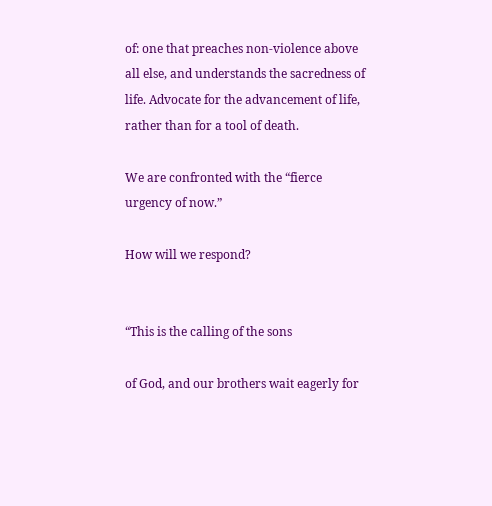of: one that preaches non-violence above all else, and understands the sacredness of life. Advocate for the advancement of life, rather than for a tool of death.

We are confronted with the “fierce urgency of now.”

How will we respond?


“This is the calling of the sons

of God, and our brothers wait eagerly for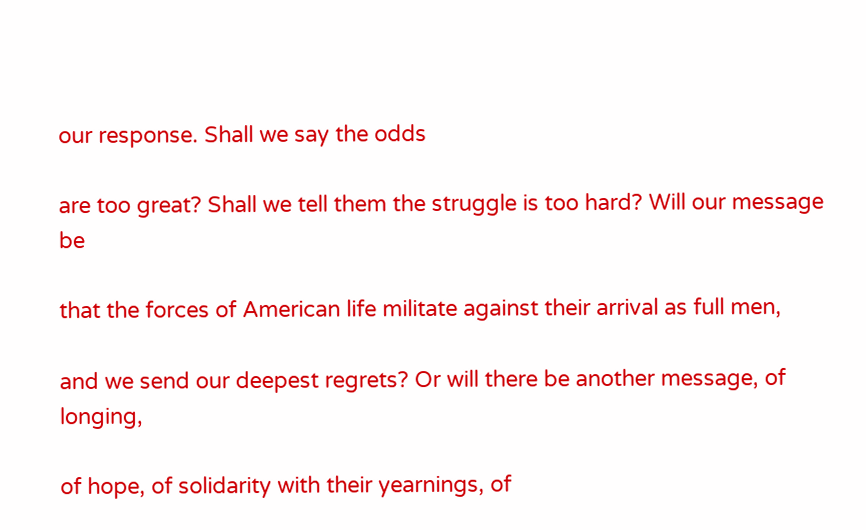our response. Shall we say the odds

are too great? Shall we tell them the struggle is too hard? Will our message be

that the forces of American life militate against their arrival as full men,

and we send our deepest regrets? Or will there be another message, of longing,

of hope, of solidarity with their yearnings, of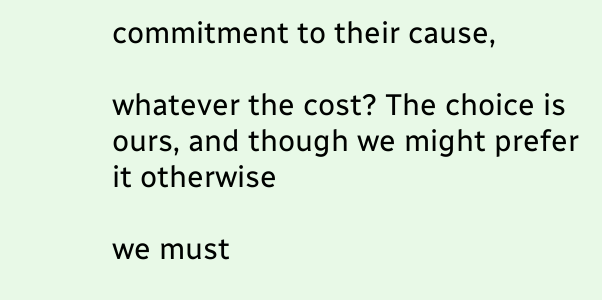commitment to their cause,

whatever the cost? The choice is ours, and though we might prefer it otherwise

we must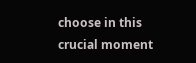choose in this crucial moment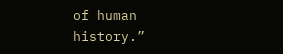of human history.”